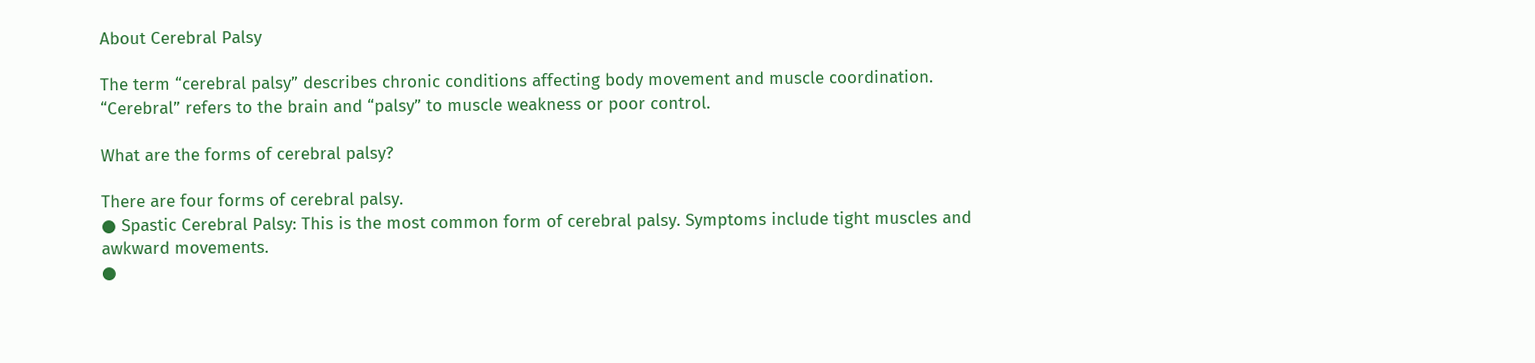About Cerebral Palsy

The term “cerebral palsy” describes chronic conditions affecting body movement and muscle coordination. “Cerebral” refers to the brain and “palsy” to muscle weakness or poor control.

What are the forms of cerebral palsy?

There are four forms of cerebral palsy.
● Spastic Cerebral Palsy: This is the most common form of cerebral palsy. Symptoms include tight muscles and awkward movements.
●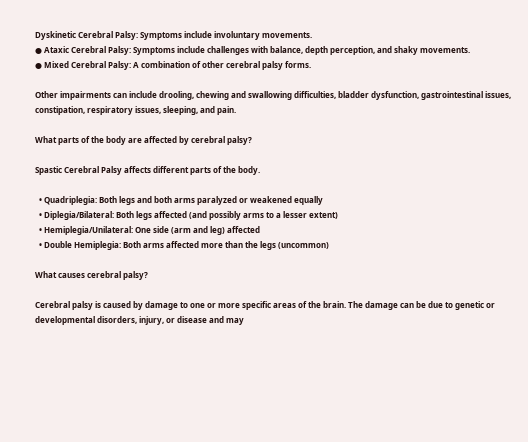Dyskinetic Cerebral Palsy: Symptoms include involuntary movements.
● Ataxic Cerebral Palsy: Symptoms include challenges with balance, depth perception, and shaky movements.
● Mixed Cerebral Palsy: A combination of other cerebral palsy forms.

Other impairments can include drooling, chewing and swallowing difficulties, bladder dysfunction, gastrointestinal issues, constipation, respiratory issues, sleeping, and pain.

What parts of the body are affected by cerebral palsy?

Spastic Cerebral Palsy affects different parts of the body.

  • Quadriplegia: Both legs and both arms paralyzed or weakened equally
  • Diplegia/Bilateral: Both legs affected (and possibly arms to a lesser extent)
  • Hemiplegia/Unilateral: One side (arm and leg) affected
  • Double Hemiplegia: Both arms affected more than the legs (uncommon)

What causes cerebral palsy?

Cerebral palsy is caused by damage to one or more specific areas of the brain. The damage can be due to genetic or developmental disorders, injury, or disease and may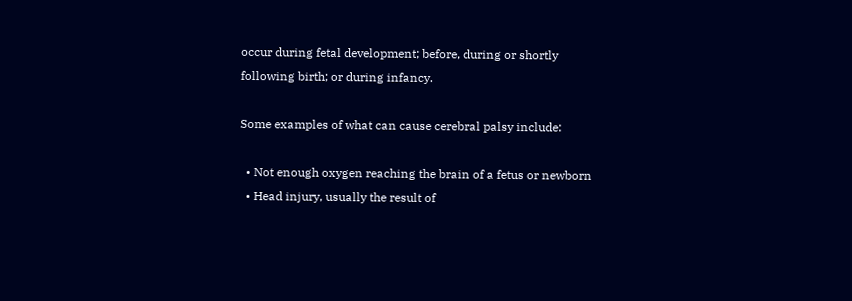occur during fetal development; before, during or shortly following birth; or during infancy.

Some examples of what can cause cerebral palsy include:

  • Not enough oxygen reaching the brain of a fetus or newborn
  • Head injury, usually the result of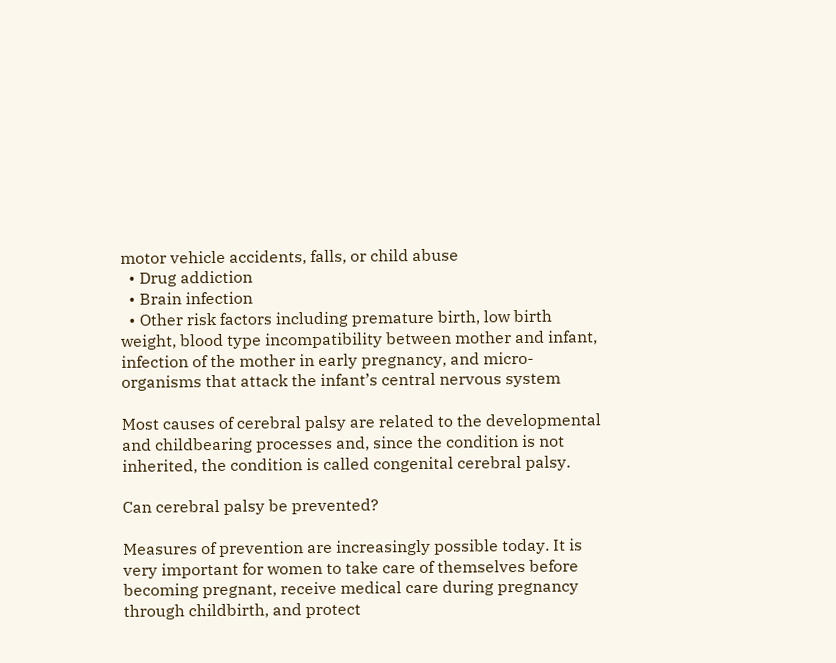motor vehicle accidents, falls, or child abuse
  • Drug addiction
  • Brain infection
  • Other risk factors including premature birth, low birth weight, blood type incompatibility between mother and infant, infection of the mother in early pregnancy, and micro-organisms that attack the infant’s central nervous system

Most causes of cerebral palsy are related to the developmental and childbearing processes and, since the condition is not inherited, the condition is called congenital cerebral palsy.

Can cerebral palsy be prevented?

Measures of prevention are increasingly possible today. It is very important for women to take care of themselves before becoming pregnant, receive medical care during pregnancy through childbirth, and protect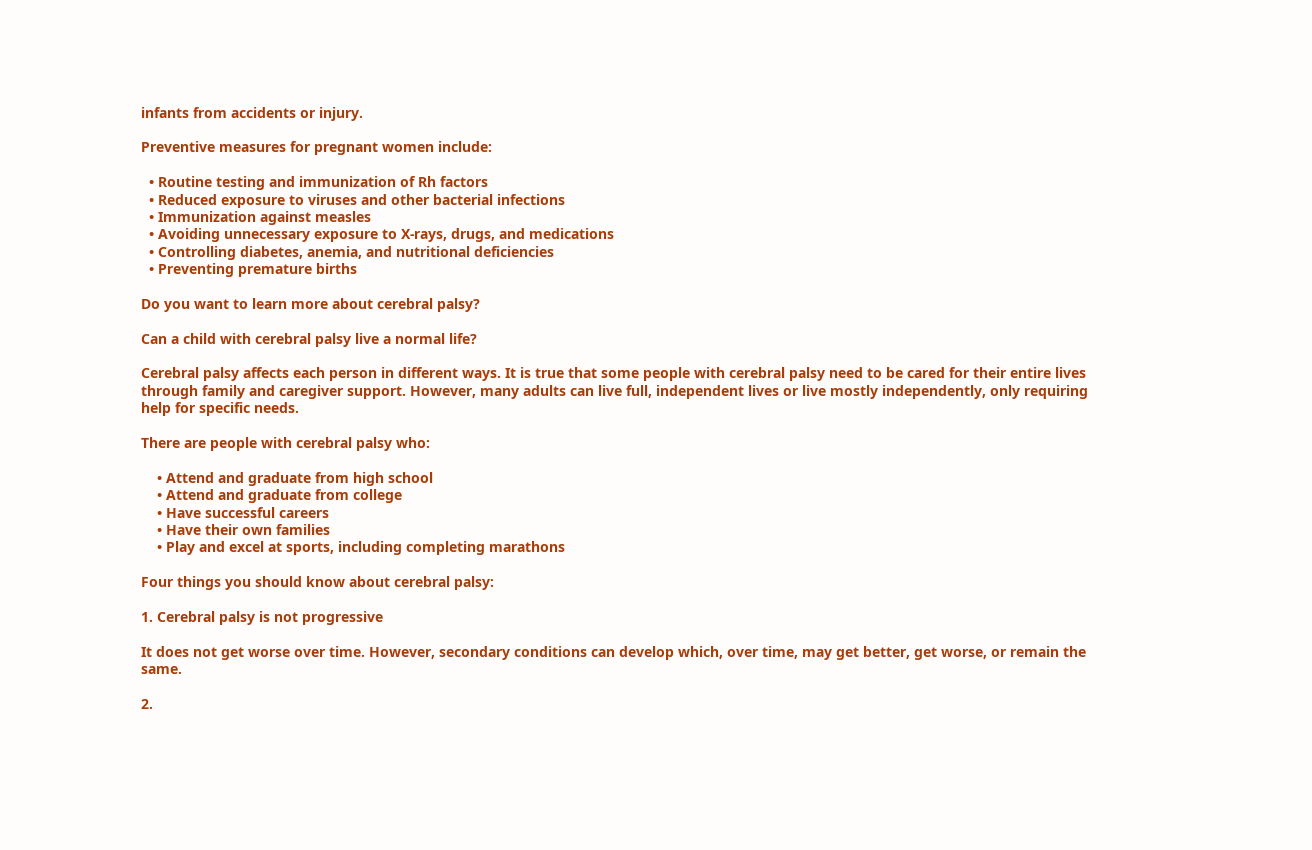infants from accidents or injury.

Preventive measures for pregnant women include:

  • Routine testing and immunization of Rh factors
  • Reduced exposure to viruses and other bacterial infections
  • Immunization against measles
  • Avoiding unnecessary exposure to X-rays, drugs, and medications
  • Controlling diabetes, anemia, and nutritional deficiencies
  • Preventing premature births

Do you want to learn more about cerebral palsy?

Can a child with cerebral palsy live a normal life?

Cerebral palsy affects each person in different ways. It is true that some people with cerebral palsy need to be cared for their entire lives through family and caregiver support. However, many adults can live full, independent lives or live mostly independently, only requiring help for specific needs.

There are people with cerebral palsy who:

    • Attend and graduate from high school
    • Attend and graduate from college
    • Have successful careers
    • Have their own families
    • Play and excel at sports, including completing marathons

Four things you should know about cerebral palsy:

1. Cerebral palsy is not progressive

It does not get worse over time. However, secondary conditions can develop which, over time, may get better, get worse, or remain the same.

2.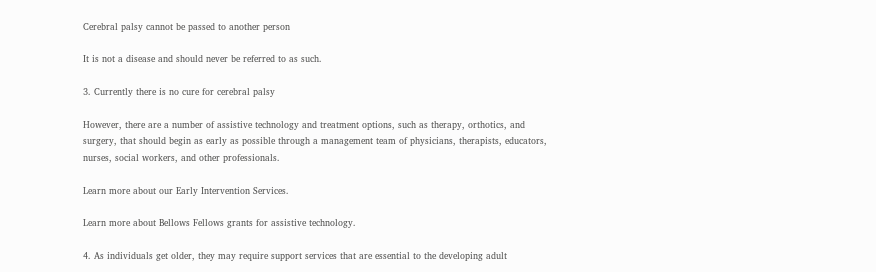Cerebral palsy cannot be passed to another person

It is not a disease and should never be referred to as such.

3. Currently there is no cure for cerebral palsy

However, there are a number of assistive technology and treatment options, such as therapy, orthotics, and surgery, that should begin as early as possible through a management team of physicians, therapists, educators, nurses, social workers, and other professionals.

Learn more about our Early Intervention Services.

Learn more about Bellows Fellows grants for assistive technology.

4. As individuals get older, they may require support services that are essential to the developing adult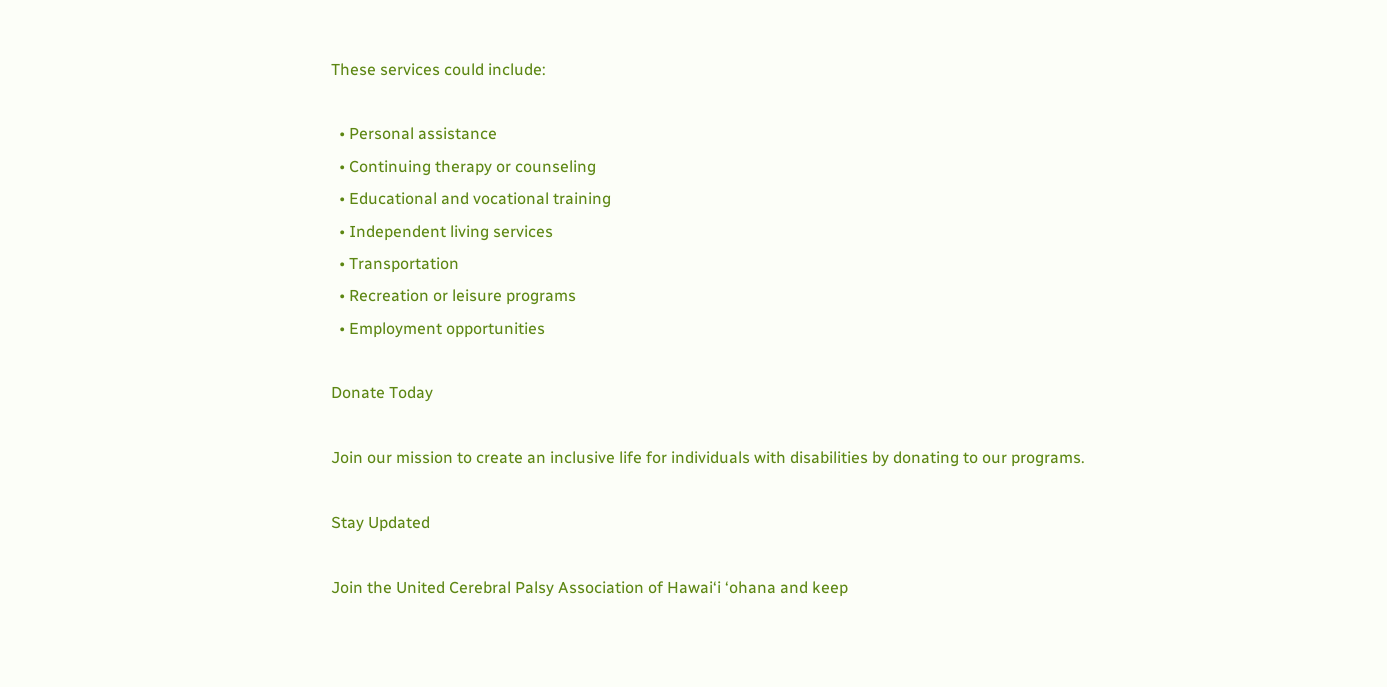These services could include:

  • Personal assistance
  • Continuing therapy or counseling
  • Educational and vocational training
  • Independent living services
  • Transportation
  • Recreation or leisure programs
  • Employment opportunities

Donate Today

Join our mission to create an inclusive life for individuals with disabilities by donating to our programs.

Stay Updated

Join the United Cerebral Palsy Association of Hawai‘i ‘ohana and keep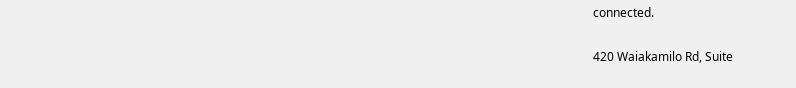connected.

420 Waiakamilo Rd, Suite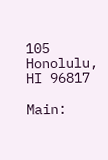105
Honolulu, HI 96817

Main: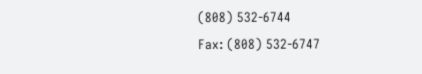(808) 532-6744
Fax: (808) 532-6747